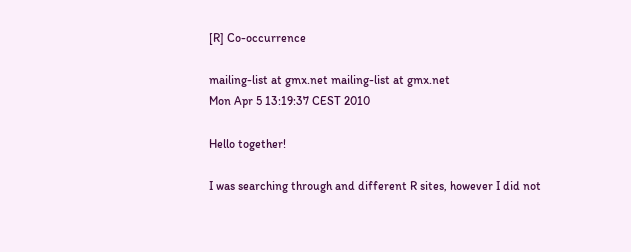[R] Co-occurrence

mailing-list at gmx.net mailing-list at gmx.net
Mon Apr 5 13:19:37 CEST 2010

Hello together!

I was searching through and different R sites, however I did not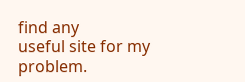find any
useful site for my problem.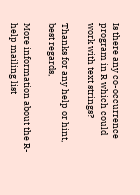Is there any co-occurrence program in R which could work with text strings?

Thanks for any help or hint,
best regards,

More information about the R-help mailing list